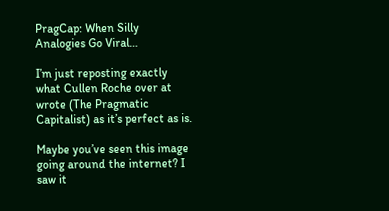PragCap: When Silly Analogies Go Viral…

I’m just reposting exactly what Cullen Roche over at wrote (The Pragmatic Capitalist) as it’s perfect as is.

Maybe you’ve seen this image going around the internet? I saw it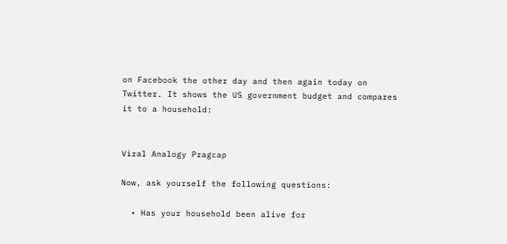on Facebook the other day and then again today on Twitter. It shows the US government budget and compares it to a household:


Viral Analogy Pragcap

Now, ask yourself the following questions:

  • Has your household been alive for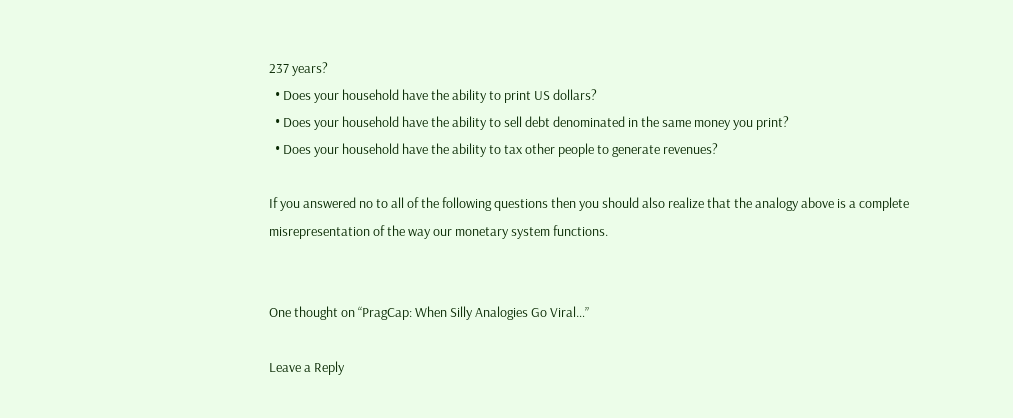237 years?
  • Does your household have the ability to print US dollars?
  • Does your household have the ability to sell debt denominated in the same money you print?
  • Does your household have the ability to tax other people to generate revenues?

If you answered no to all of the following questions then you should also realize that the analogy above is a complete misrepresentation of the way our monetary system functions.


One thought on “PragCap: When Silly Analogies Go Viral…”

Leave a Reply